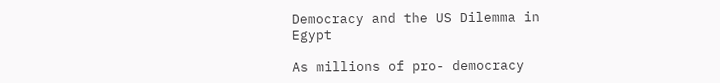Democracy and the US Dilemma in Egypt

As millions of pro- democracy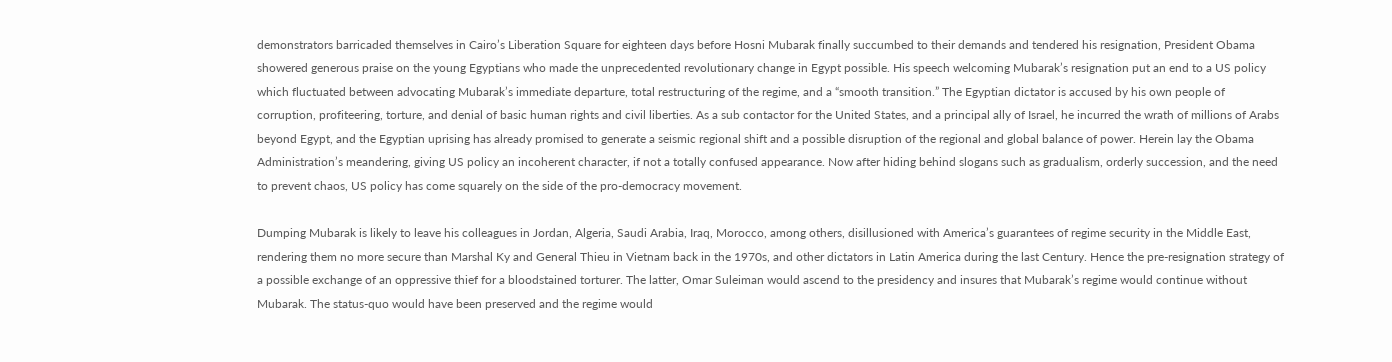demonstrators barricaded themselves in Cairo’s Liberation Square for eighteen days before Hosni Mubarak finally succumbed to their demands and tendered his resignation, President Obama showered generous praise on the young Egyptians who made the unprecedented revolutionary change in Egypt possible. His speech welcoming Mubarak’s resignation put an end to a US policy which fluctuated between advocating Mubarak’s immediate departure, total restructuring of the regime, and a “smooth transition.” The Egyptian dictator is accused by his own people of corruption, profiteering, torture, and denial of basic human rights and civil liberties. As a sub contactor for the United States, and a principal ally of Israel, he incurred the wrath of millions of Arabs beyond Egypt, and the Egyptian uprising has already promised to generate a seismic regional shift and a possible disruption of the regional and global balance of power. Herein lay the Obama Administration’s meandering, giving US policy an incoherent character, if not a totally confused appearance. Now after hiding behind slogans such as gradualism, orderly succession, and the need to prevent chaos, US policy has come squarely on the side of the pro-democracy movement.

Dumping Mubarak is likely to leave his colleagues in Jordan, Algeria, Saudi Arabia, Iraq, Morocco, among others, disillusioned with America’s guarantees of regime security in the Middle East, rendering them no more secure than Marshal Ky and General Thieu in Vietnam back in the 1970s, and other dictators in Latin America during the last Century. Hence the pre-resignation strategy of a possible exchange of an oppressive thief for a bloodstained torturer. The latter, Omar Suleiman would ascend to the presidency and insures that Mubarak’s regime would continue without Mubarak. The status-quo would have been preserved and the regime would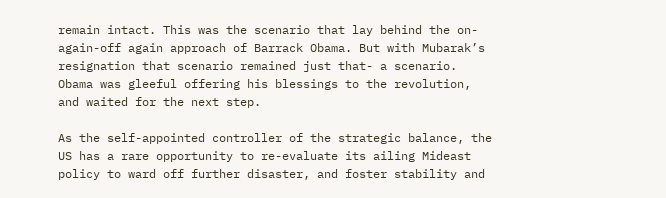remain intact. This was the scenario that lay behind the on-again-off again approach of Barrack Obama. But with Mubarak’s resignation that scenario remained just that- a scenario. Obama was gleeful offering his blessings to the revolution, and waited for the next step.

As the self-appointed controller of the strategic balance, the US has a rare opportunity to re-evaluate its ailing Mideast policy to ward off further disaster, and foster stability and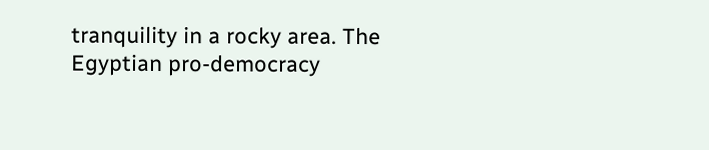tranquility in a rocky area. The Egyptian pro-democracy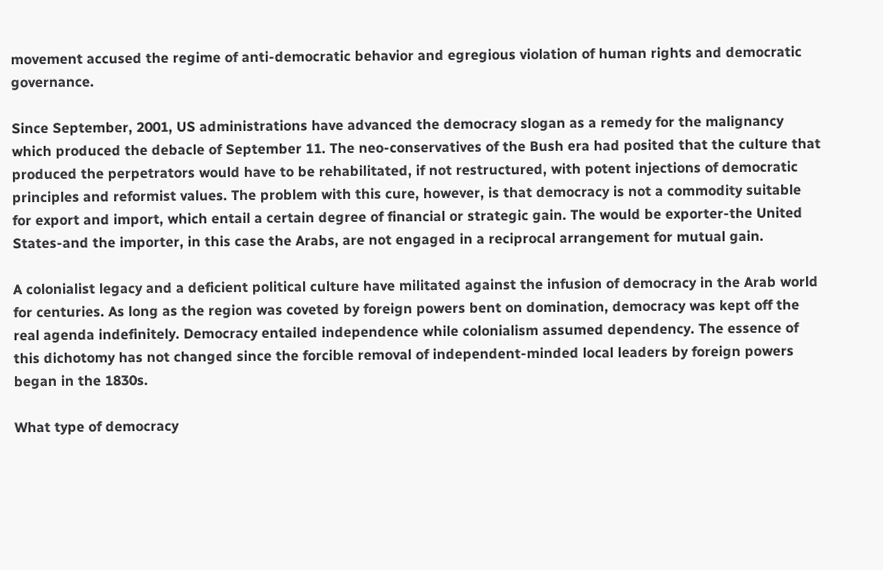movement accused the regime of anti-democratic behavior and egregious violation of human rights and democratic governance.

Since September, 2001, US administrations have advanced the democracy slogan as a remedy for the malignancy which produced the debacle of September 11. The neo-conservatives of the Bush era had posited that the culture that produced the perpetrators would have to be rehabilitated, if not restructured, with potent injections of democratic principles and reformist values. The problem with this cure, however, is that democracy is not a commodity suitable for export and import, which entail a certain degree of financial or strategic gain. The would be exporter-the United States-and the importer, in this case the Arabs, are not engaged in a reciprocal arrangement for mutual gain.

A colonialist legacy and a deficient political culture have militated against the infusion of democracy in the Arab world for centuries. As long as the region was coveted by foreign powers bent on domination, democracy was kept off the real agenda indefinitely. Democracy entailed independence while colonialism assumed dependency. The essence of this dichotomy has not changed since the forcible removal of independent-minded local leaders by foreign powers began in the 1830s.

What type of democracy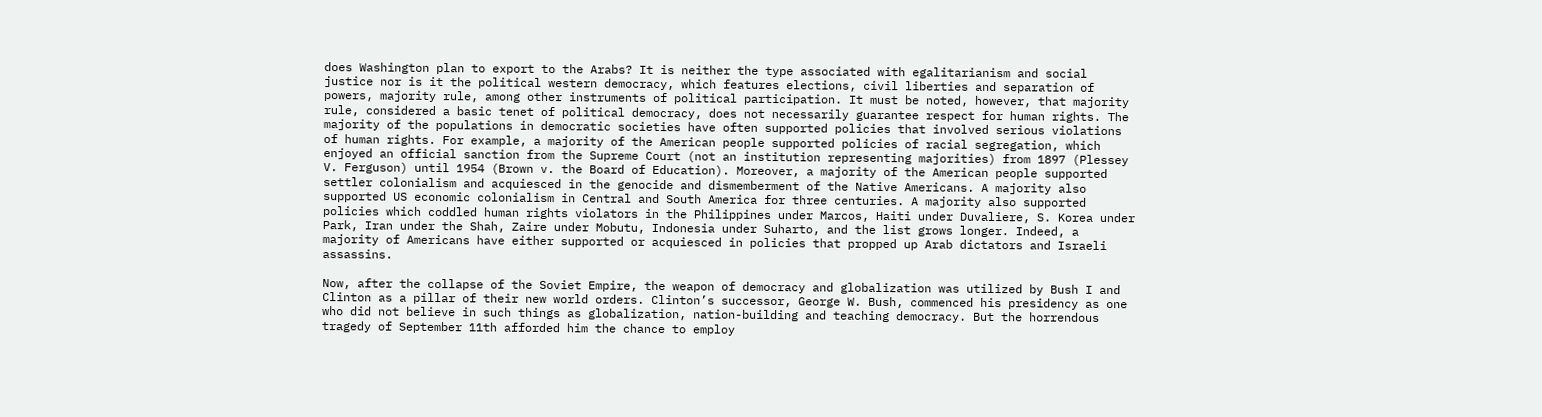does Washington plan to export to the Arabs? It is neither the type associated with egalitarianism and social justice nor is it the political western democracy, which features elections, civil liberties and separation of powers, majority rule, among other instruments of political participation. It must be noted, however, that majority rule, considered a basic tenet of political democracy, does not necessarily guarantee respect for human rights. The majority of the populations in democratic societies have often supported policies that involved serious violations of human rights. For example, a majority of the American people supported policies of racial segregation, which enjoyed an official sanction from the Supreme Court (not an institution representing majorities) from 1897 (Plessey V. Ferguson) until 1954 (Brown v. the Board of Education). Moreover, a majority of the American people supported settler colonialism and acquiesced in the genocide and dismemberment of the Native Americans. A majority also supported US economic colonialism in Central and South America for three centuries. A majority also supported policies which coddled human rights violators in the Philippines under Marcos, Haiti under Duvaliere, S. Korea under Park, Iran under the Shah, Zaire under Mobutu, Indonesia under Suharto, and the list grows longer. Indeed, a majority of Americans have either supported or acquiesced in policies that propped up Arab dictators and Israeli assassins.

Now, after the collapse of the Soviet Empire, the weapon of democracy and globalization was utilized by Bush I and Clinton as a pillar of their new world orders. Clinton’s successor, George W. Bush, commenced his presidency as one who did not believe in such things as globalization, nation-building and teaching democracy. But the horrendous tragedy of September 11th afforded him the chance to employ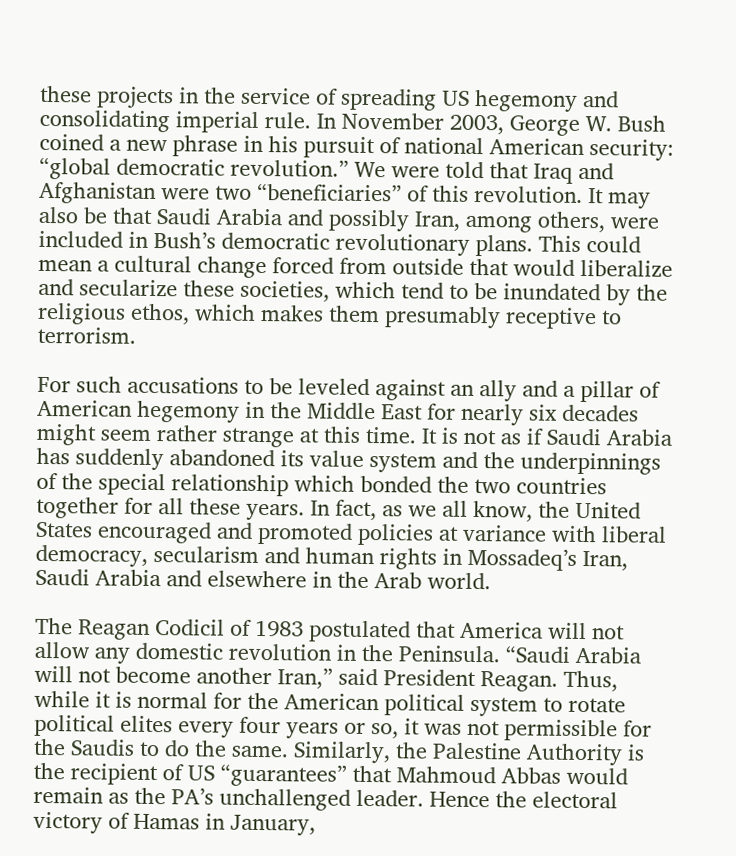these projects in the service of spreading US hegemony and consolidating imperial rule. In November 2003, George W. Bush coined a new phrase in his pursuit of national American security: “global democratic revolution.” We were told that Iraq and Afghanistan were two “beneficiaries” of this revolution. It may also be that Saudi Arabia and possibly Iran, among others, were included in Bush’s democratic revolutionary plans. This could mean a cultural change forced from outside that would liberalize and secularize these societies, which tend to be inundated by the religious ethos, which makes them presumably receptive to terrorism.

For such accusations to be leveled against an ally and a pillar of American hegemony in the Middle East for nearly six decades might seem rather strange at this time. It is not as if Saudi Arabia has suddenly abandoned its value system and the underpinnings of the special relationship which bonded the two countries together for all these years. In fact, as we all know, the United States encouraged and promoted policies at variance with liberal democracy, secularism and human rights in Mossadeq’s Iran, Saudi Arabia and elsewhere in the Arab world.

The Reagan Codicil of 1983 postulated that America will not allow any domestic revolution in the Peninsula. “Saudi Arabia will not become another Iran,” said President Reagan. Thus, while it is normal for the American political system to rotate political elites every four years or so, it was not permissible for the Saudis to do the same. Similarly, the Palestine Authority is the recipient of US “guarantees” that Mahmoud Abbas would remain as the PA’s unchallenged leader. Hence the electoral victory of Hamas in January,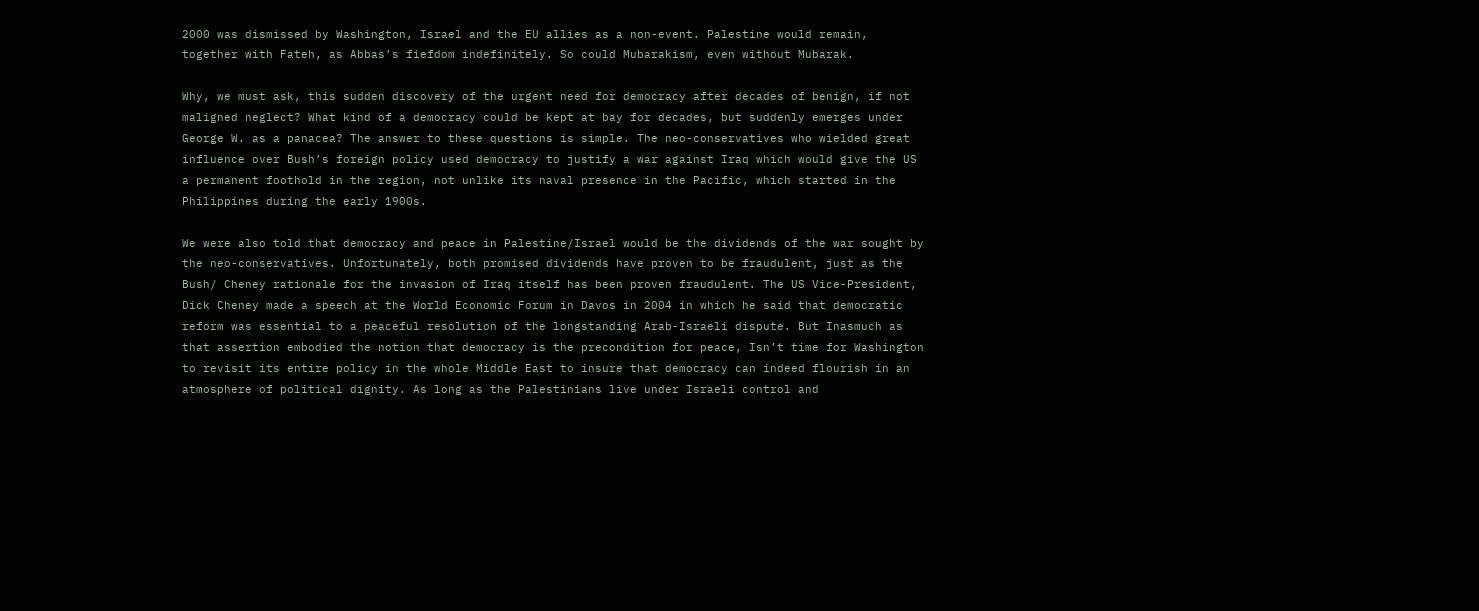2000 was dismissed by Washington, Israel and the EU allies as a non-event. Palestine would remain, together with Fateh, as Abbas’s fiefdom indefinitely. So could Mubarakism, even without Mubarak.

Why, we must ask, this sudden discovery of the urgent need for democracy after decades of benign, if not maligned neglect? What kind of a democracy could be kept at bay for decades, but suddenly emerges under George W. as a panacea? The answer to these questions is simple. The neo-conservatives who wielded great influence over Bush’s foreign policy used democracy to justify a war against Iraq which would give the US a permanent foothold in the region, not unlike its naval presence in the Pacific, which started in the Philippines during the early 1900s.

We were also told that democracy and peace in Palestine/Israel would be the dividends of the war sought by the neo-conservatives. Unfortunately, both promised dividends have proven to be fraudulent, just as the Bush/ Cheney rationale for the invasion of Iraq itself has been proven fraudulent. The US Vice-President, Dick Cheney made a speech at the World Economic Forum in Davos in 2004 in which he said that democratic reform was essential to a peaceful resolution of the longstanding Arab-Israeli dispute. But Inasmuch as that assertion embodied the notion that democracy is the precondition for peace, Isn’t time for Washington to revisit its entire policy in the whole Middle East to insure that democracy can indeed flourish in an atmosphere of political dignity. As long as the Palestinians live under Israeli control and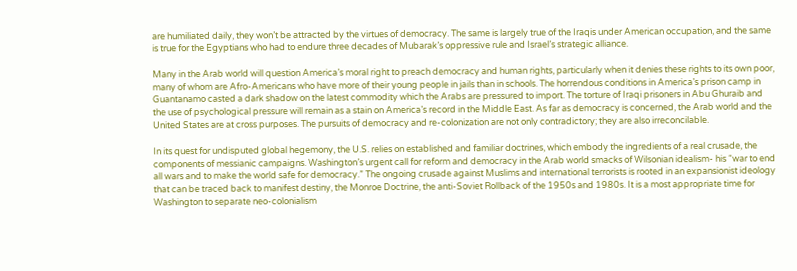are humiliated daily, they won’t be attracted by the virtues of democracy. The same is largely true of the Iraqis under American occupation, and the same is true for the Egyptians who had to endure three decades of Mubarak’s oppressive rule and Israel’s strategic alliance.

Many in the Arab world will question America’s moral right to preach democracy and human rights, particularly when it denies these rights to its own poor, many of whom are Afro-Americans who have more of their young people in jails than in schools. The horrendous conditions in America’s prison camp in Guantanamo casted a dark shadow on the latest commodity which the Arabs are pressured to import. The torture of Iraqi prisoners in Abu Ghuraib and the use of psychological pressure will remain as a stain on America’s record in the Middle East. As far as democracy is concerned, the Arab world and the United States are at cross purposes. The pursuits of democracy and re-colonization are not only contradictory; they are also irreconcilable.

In its quest for undisputed global hegemony, the U.S. relies on established and familiar doctrines, which embody the ingredients of a real crusade, the components of messianic campaigns. Washington’s urgent call for reform and democracy in the Arab world smacks of Wilsonian idealism- his “war to end all wars and to make the world safe for democracy.” The ongoing crusade against Muslims and international terrorists is rooted in an expansionist ideology that can be traced back to manifest destiny, the Monroe Doctrine, the anti-Soviet Rollback of the 1950s and 1980s. It is a most appropriate time for Washington to separate neo-colonialism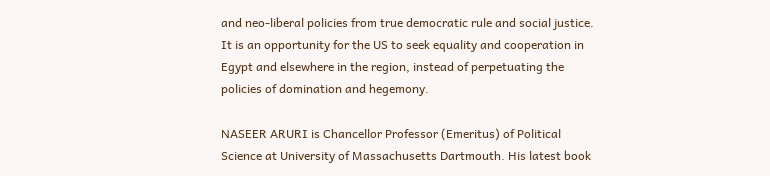and neo-liberal policies from true democratic rule and social justice. It is an opportunity for the US to seek equality and cooperation in Egypt and elsewhere in the region, instead of perpetuating the policies of domination and hegemony.

NASEER ARURI is Chancellor Professor (Emeritus) of Political Science at University of Massachusetts Dartmouth. His latest book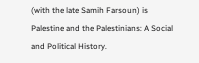(with the late Samih Farsoun) is Palestine and the Palestinians: A Social and Political History.